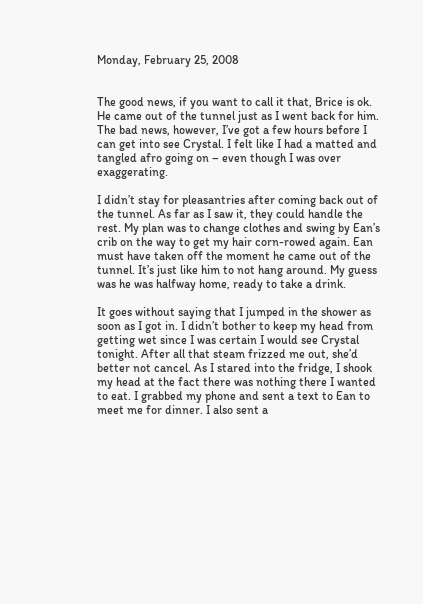Monday, February 25, 2008


The good news, if you want to call it that, Brice is ok. He came out of the tunnel just as I went back for him. The bad news, however, I’ve got a few hours before I can get into see Crystal. I felt like I had a matted and tangled afro going on – even though I was over exaggerating.

I didn’t stay for pleasantries after coming back out of the tunnel. As far as I saw it, they could handle the rest. My plan was to change clothes and swing by Ean’s crib on the way to get my hair corn-rowed again. Ean must have taken off the moment he came out of the tunnel. It’s just like him to not hang around. My guess was he was halfway home, ready to take a drink.

It goes without saying that I jumped in the shower as soon as I got in. I didn’t bother to keep my head from getting wet since I was certain I would see Crystal tonight. After all that steam frizzed me out, she’d better not cancel. As I stared into the fridge, I shook my head at the fact there was nothing there I wanted to eat. I grabbed my phone and sent a text to Ean to meet me for dinner. I also sent a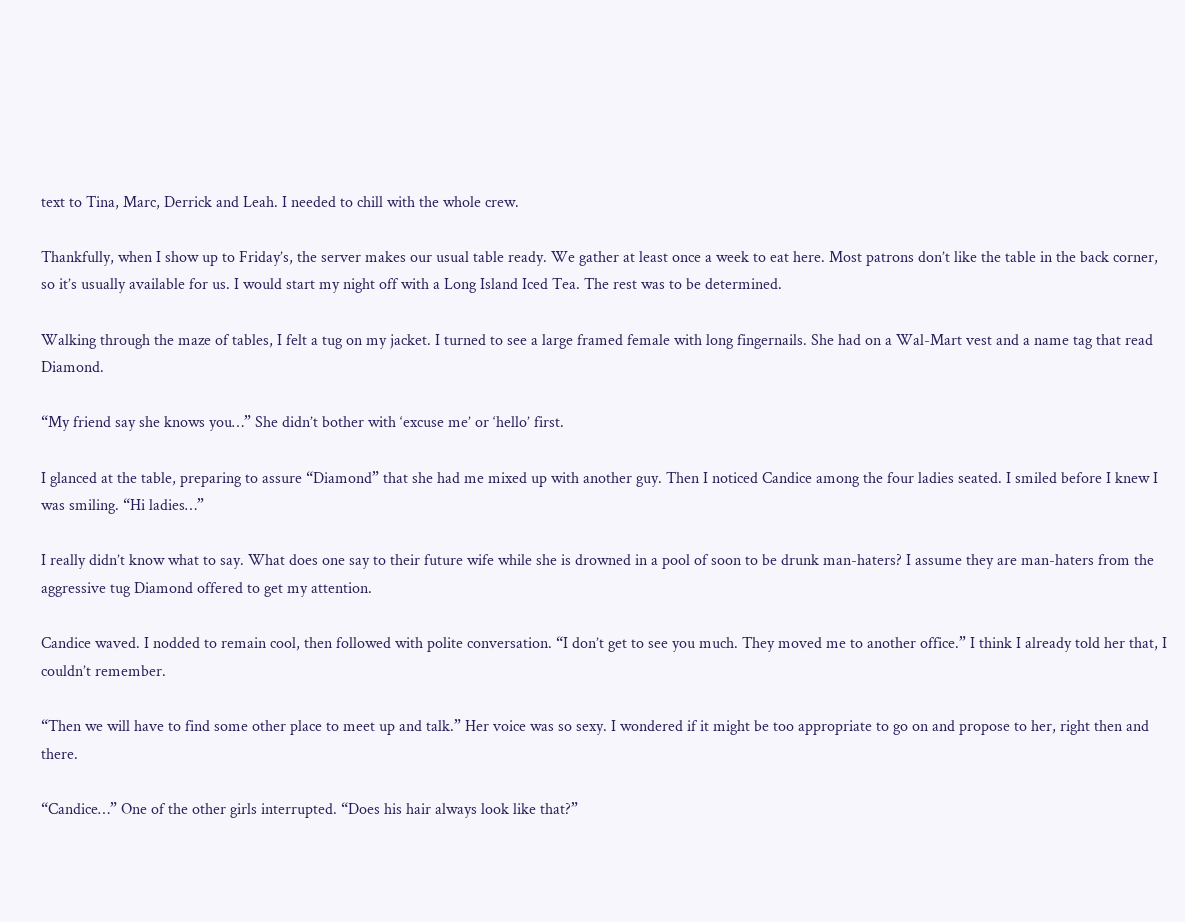text to Tina, Marc, Derrick and Leah. I needed to chill with the whole crew.

Thankfully, when I show up to Friday’s, the server makes our usual table ready. We gather at least once a week to eat here. Most patrons don’t like the table in the back corner, so it’s usually available for us. I would start my night off with a Long Island Iced Tea. The rest was to be determined.

Walking through the maze of tables, I felt a tug on my jacket. I turned to see a large framed female with long fingernails. She had on a Wal-Mart vest and a name tag that read Diamond.

“My friend say she knows you…” She didn’t bother with ‘excuse me’ or ‘hello’ first.

I glanced at the table, preparing to assure “Diamond” that she had me mixed up with another guy. Then I noticed Candice among the four ladies seated. I smiled before I knew I was smiling. “Hi ladies…”

I really didn’t know what to say. What does one say to their future wife while she is drowned in a pool of soon to be drunk man-haters? I assume they are man-haters from the aggressive tug Diamond offered to get my attention.

Candice waved. I nodded to remain cool, then followed with polite conversation. “I don’t get to see you much. They moved me to another office.” I think I already told her that, I couldn’t remember.

“Then we will have to find some other place to meet up and talk.” Her voice was so sexy. I wondered if it might be too appropriate to go on and propose to her, right then and there.

“Candice…” One of the other girls interrupted. “Does his hair always look like that?”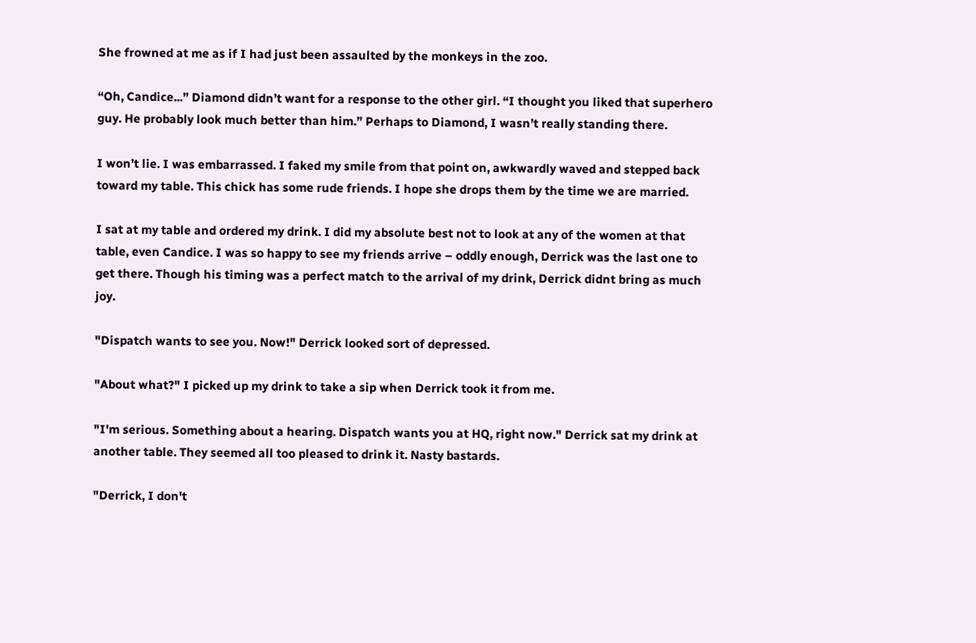She frowned at me as if I had just been assaulted by the monkeys in the zoo.

“Oh, Candice...” Diamond didn’t want for a response to the other girl. “I thought you liked that superhero guy. He probably look much better than him.” Perhaps to Diamond, I wasn’t really standing there.

I won’t lie. I was embarrassed. I faked my smile from that point on, awkwardly waved and stepped back toward my table. This chick has some rude friends. I hope she drops them by the time we are married.

I sat at my table and ordered my drink. I did my absolute best not to look at any of the women at that table, even Candice. I was so happy to see my friends arrive – oddly enough, Derrick was the last one to get there. Though his timing was a perfect match to the arrival of my drink, Derrick didnt bring as much joy.

"Dispatch wants to see you. Now!" Derrick looked sort of depressed.

"About what?" I picked up my drink to take a sip when Derrick took it from me.

"I'm serious. Something about a hearing. Dispatch wants you at HQ, right now." Derrick sat my drink at another table. They seemed all too pleased to drink it. Nasty bastards.

"Derrick, I don't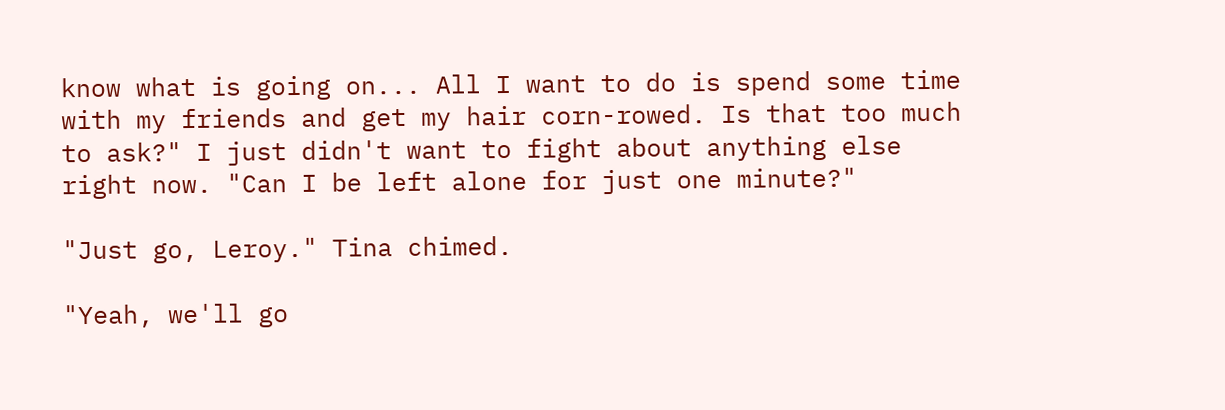know what is going on... All I want to do is spend some time with my friends and get my hair corn-rowed. Is that too much to ask?" I just didn't want to fight about anything else right now. "Can I be left alone for just one minute?"

"Just go, Leroy." Tina chimed.

"Yeah, we'll go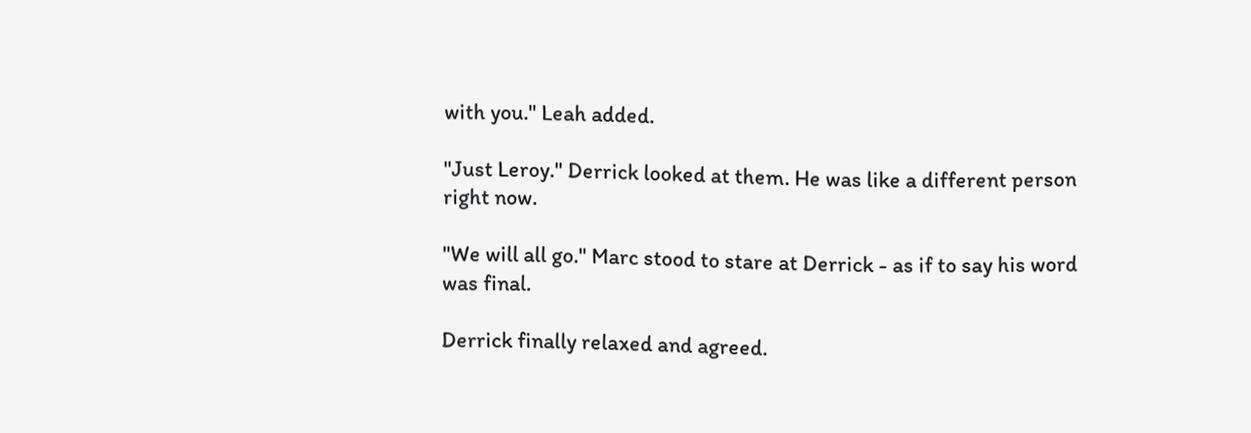with you." Leah added.

"Just Leroy." Derrick looked at them. He was like a different person right now.

"We will all go." Marc stood to stare at Derrick - as if to say his word was final.

Derrick finally relaxed and agreed.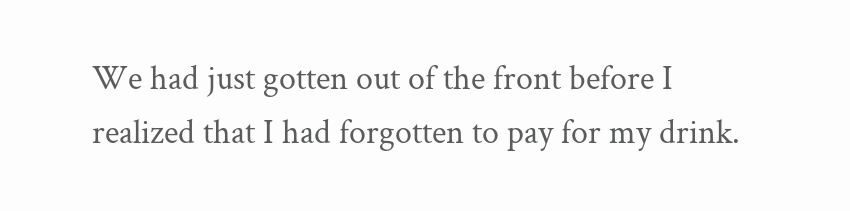We had just gotten out of the front before I realized that I had forgotten to pay for my drink.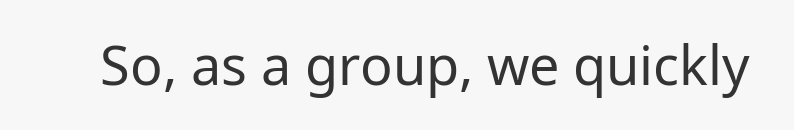So, as a group, we quickly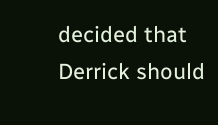decided that Derrick should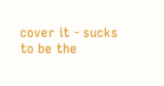cover it - sucks to be the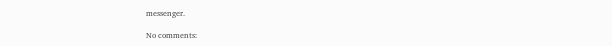messenger.

No comments: